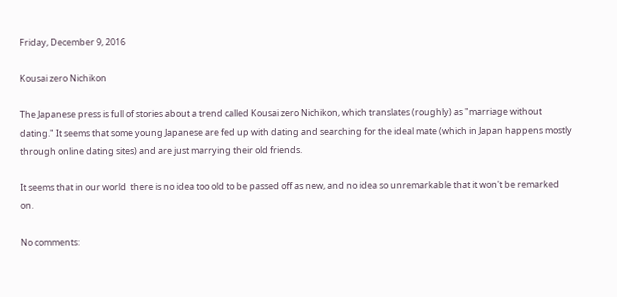Friday, December 9, 2016

Kousai zero Nichikon

The Japanese press is full of stories about a trend called Kousai zero Nichikon, which translates (roughly) as "marriage without dating." It seems that some young Japanese are fed up with dating and searching for the ideal mate (which in Japan happens mostly through online dating sites) and are just marrying their old friends.

It seems that in our world  there is no idea too old to be passed off as new, and no idea so unremarkable that it won't be remarked on.

No comments: